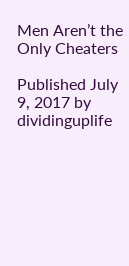Men Aren’t the Only Cheaters

Published July 9, 2017 by dividinguplife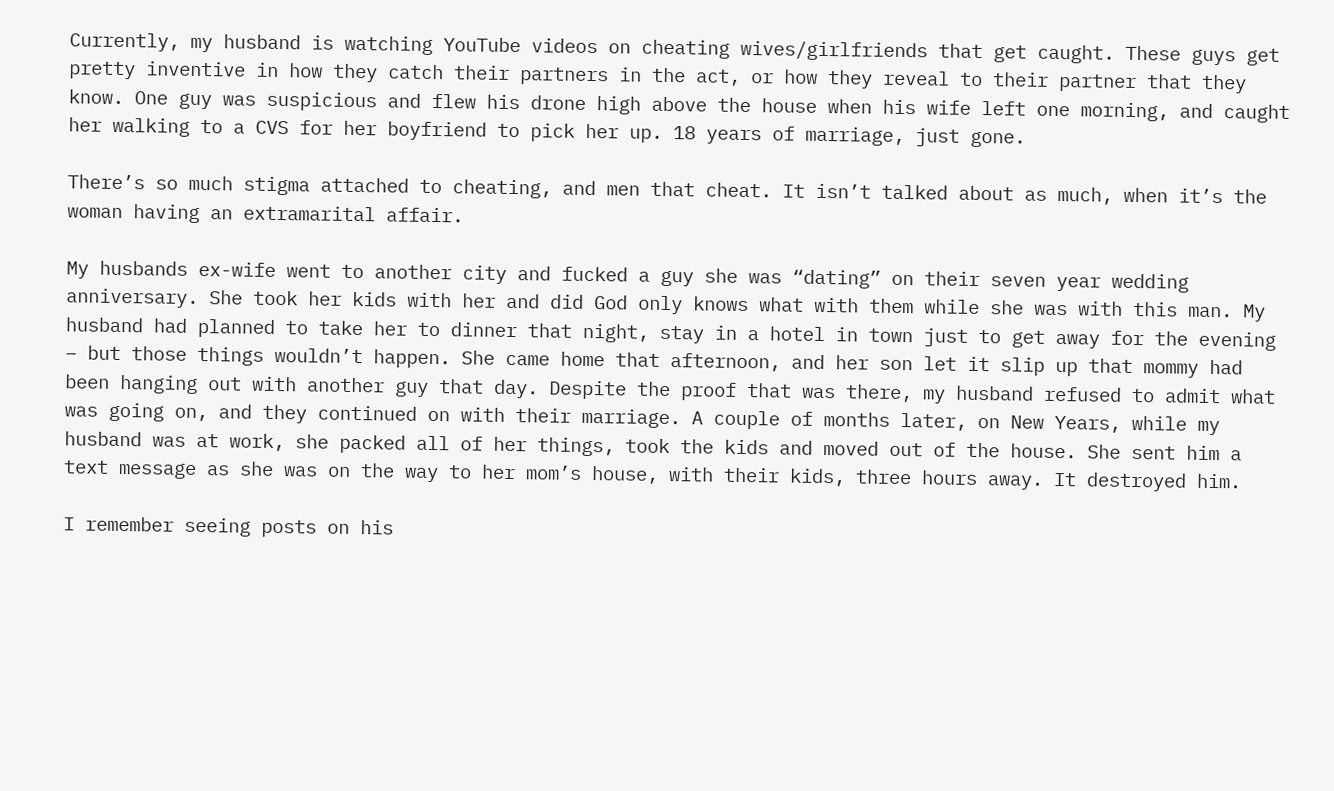Currently, my husband is watching YouTube videos on cheating wives/girlfriends that get caught. These guys get pretty inventive in how they catch their partners in the act, or how they reveal to their partner that they know. One guy was suspicious and flew his drone high above the house when his wife left one morning, and caught her walking to a CVS for her boyfriend to pick her up. 18 years of marriage, just gone.

There’s so much stigma attached to cheating, and men that cheat. It isn’t talked about as much, when it’s the woman having an extramarital affair.

My husbands ex-wife went to another city and fucked a guy she was “dating” on their seven year wedding anniversary. She took her kids with her and did God only knows what with them while she was with this man. My husband had planned to take her to dinner that night, stay in a hotel in town just to get away for the evening – but those things wouldn’t happen. She came home that afternoon, and her son let it slip up that mommy had been hanging out with another guy that day. Despite the proof that was there, my husband refused to admit what was going on, and they continued on with their marriage. A couple of months later, on New Years, while my husband was at work, she packed all of her things, took the kids and moved out of the house. She sent him a text message as she was on the way to her mom’s house, with their kids, three hours away. It destroyed him.

I remember seeing posts on his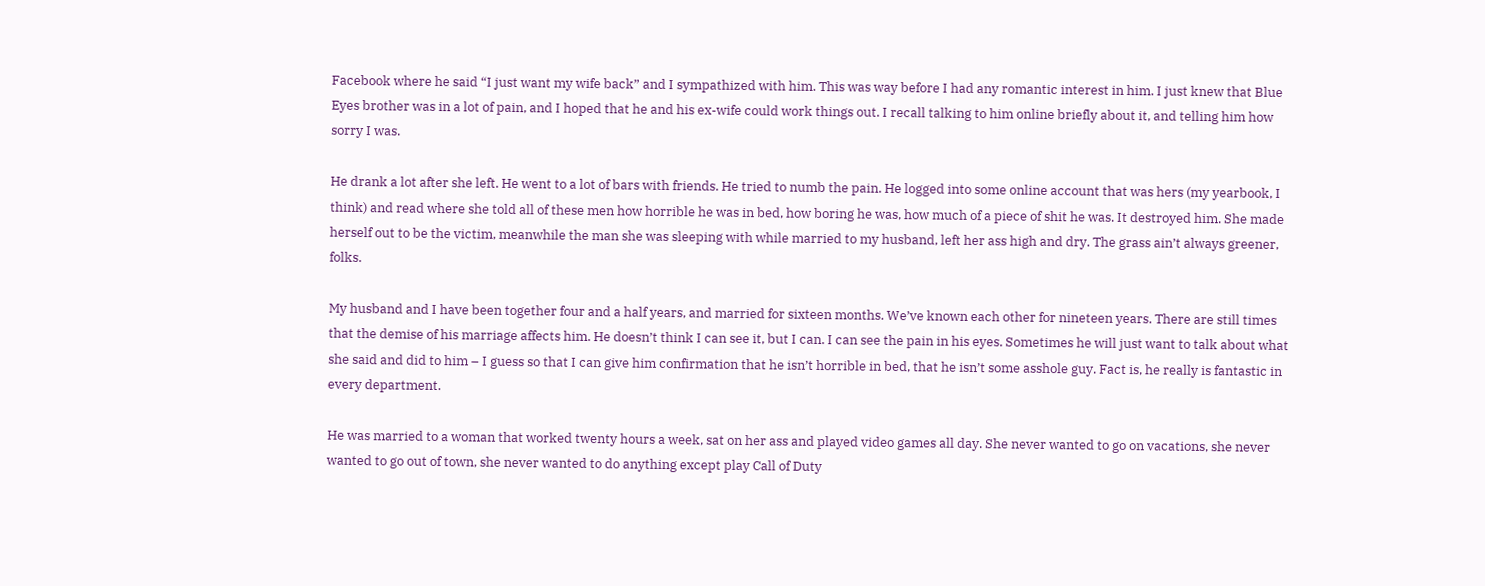Facebook where he said “I just want my wife back” and I sympathized with him. This was way before I had any romantic interest in him. I just knew that Blue Eyes brother was in a lot of pain, and I hoped that he and his ex-wife could work things out. I recall talking to him online briefly about it, and telling him how sorry I was.

He drank a lot after she left. He went to a lot of bars with friends. He tried to numb the pain. He logged into some online account that was hers (my yearbook, I think) and read where she told all of these men how horrible he was in bed, how boring he was, how much of a piece of shit he was. It destroyed him. She made herself out to be the victim, meanwhile the man she was sleeping with while married to my husband, left her ass high and dry. The grass ain’t always greener, folks.

My husband and I have been together four and a half years, and married for sixteen months. We’ve known each other for nineteen years. There are still times that the demise of his marriage affects him. He doesn’t think I can see it, but I can. I can see the pain in his eyes. Sometimes he will just want to talk about what she said and did to him – I guess so that I can give him confirmation that he isn’t horrible in bed, that he isn’t some asshole guy. Fact is, he really is fantastic in every department.

He was married to a woman that worked twenty hours a week, sat on her ass and played video games all day. She never wanted to go on vacations, she never wanted to go out of town, she never wanted to do anything except play Call of Duty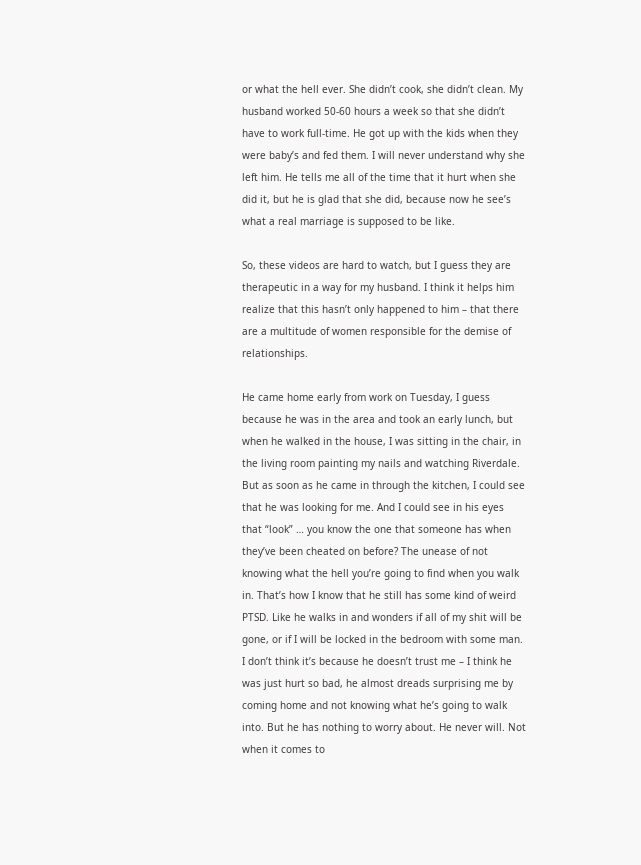or what the hell ever. She didn’t cook, she didn’t clean. My husband worked 50-60 hours a week so that she didn’t have to work full-time. He got up with the kids when they were baby’s and fed them. I will never understand why she left him. He tells me all of the time that it hurt when she did it, but he is glad that she did, because now he see’s what a real marriage is supposed to be like.

So, these videos are hard to watch, but I guess they are therapeutic in a way for my husband. I think it helps him realize that this hasn’t only happened to him – that there are a multitude of women responsible for the demise of relationships.

He came home early from work on Tuesday, I guess because he was in the area and took an early lunch, but when he walked in the house, I was sitting in the chair, in the living room painting my nails and watching Riverdale. But as soon as he came in through the kitchen, I could see that he was looking for me. And I could see in his eyes that “look” … you know the one that someone has when they’ve been cheated on before? The unease of not knowing what the hell you’re going to find when you walk in. That’s how I know that he still has some kind of weird PTSD. Like he walks in and wonders if all of my shit will be gone, or if I will be locked in the bedroom with some man. I don’t think it’s because he doesn’t trust me – I think he was just hurt so bad, he almost dreads surprising me by coming home and not knowing what he’s going to walk into. But he has nothing to worry about. He never will. Not when it comes to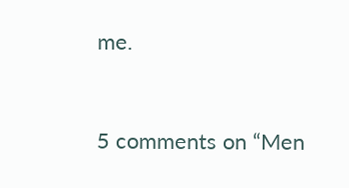me.


5 comments on “Men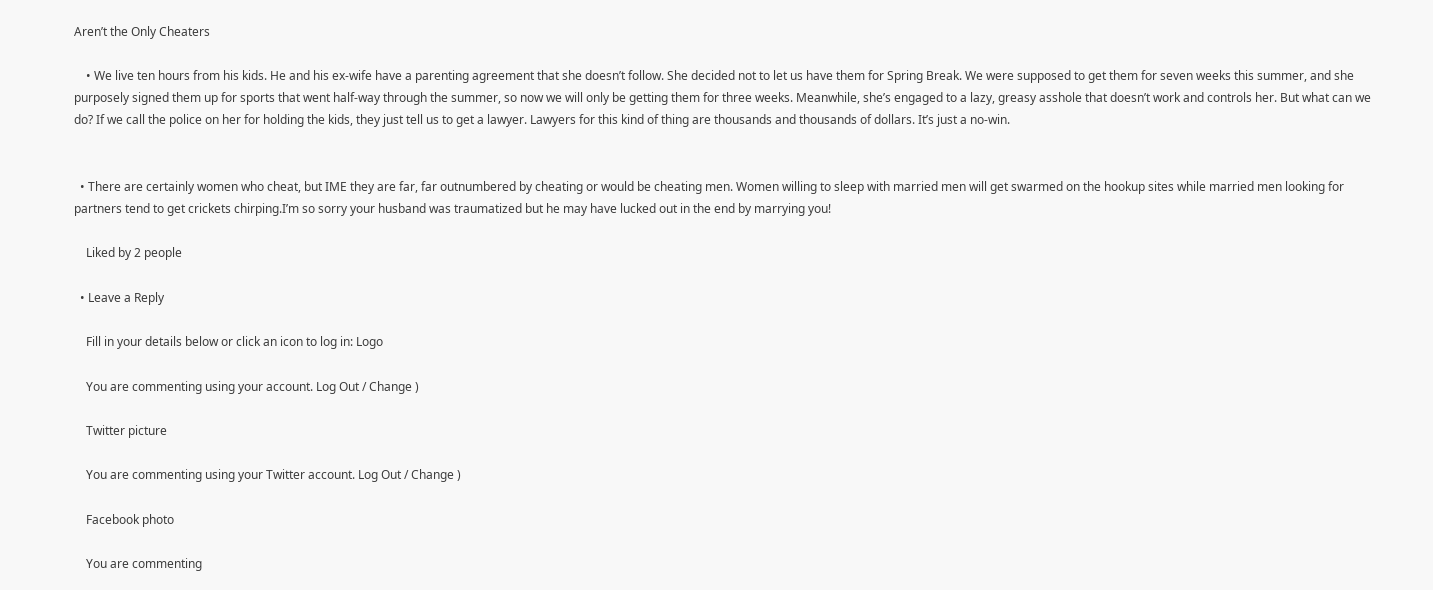Aren’t the Only Cheaters

    • We live ten hours from his kids. He and his ex-wife have a parenting agreement that she doesn’t follow. She decided not to let us have them for Spring Break. We were supposed to get them for seven weeks this summer, and she purposely signed them up for sports that went half-way through the summer, so now we will only be getting them for three weeks. Meanwhile, she’s engaged to a lazy, greasy asshole that doesn’t work and controls her. But what can we do? If we call the police on her for holding the kids, they just tell us to get a lawyer. Lawyers for this kind of thing are thousands and thousands of dollars. It’s just a no-win.


  • There are certainly women who cheat, but IME they are far, far outnumbered by cheating or would be cheating men. Women willing to sleep with married men will get swarmed on the hookup sites while married men looking for partners tend to get crickets chirping.I’m so sorry your husband was traumatized but he may have lucked out in the end by marrying you!

    Liked by 2 people

  • Leave a Reply

    Fill in your details below or click an icon to log in: Logo

    You are commenting using your account. Log Out / Change )

    Twitter picture

    You are commenting using your Twitter account. Log Out / Change )

    Facebook photo

    You are commenting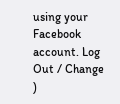using your Facebook account. Log Out / Change )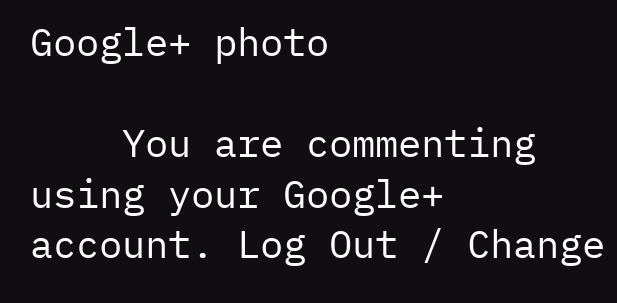Google+ photo

    You are commenting using your Google+ account. Log Out / Change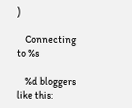)

    Connecting to %s

    %d bloggers like this: